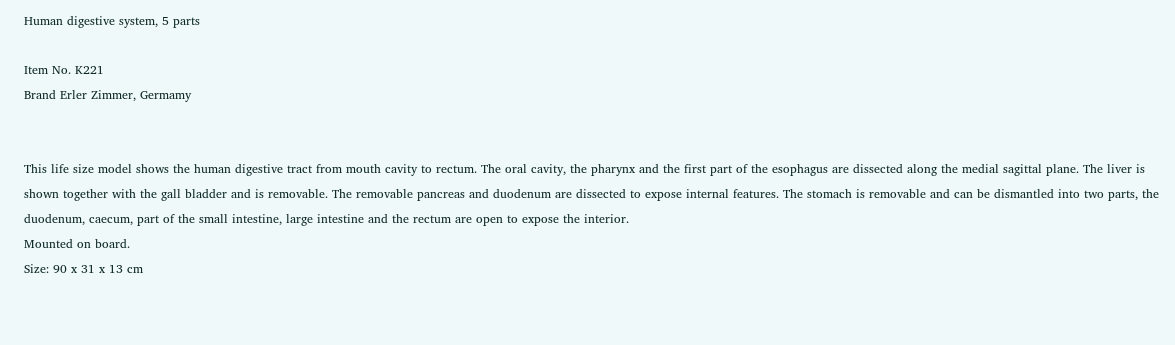Human digestive system, 5 parts

Item No. K221
Brand Erler Zimmer, Germamy


This life size model shows the human digestive tract from mouth cavity to rectum. The oral cavity, the pharynx and the first part of the esophagus are dissected along the medial sagittal plane. The liver is shown together with the gall bladder and is removable. The removable pancreas and duodenum are dissected to expose internal features. The stomach is removable and can be dismantled into two parts, the duodenum, caecum, part of the small intestine, large intestine and the rectum are open to expose the interior.
Mounted on board.
Size: 90 x 31 x 13 cm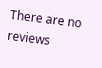There are no reviews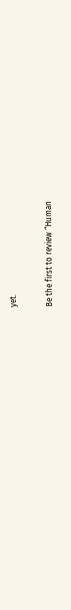yet.

Be the first to review “Human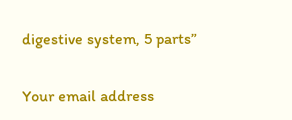digestive system, 5 parts”

Your email address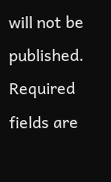will not be published. Required fields are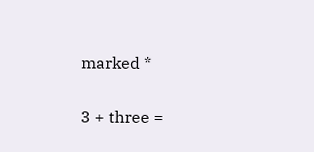marked *

3 + three =